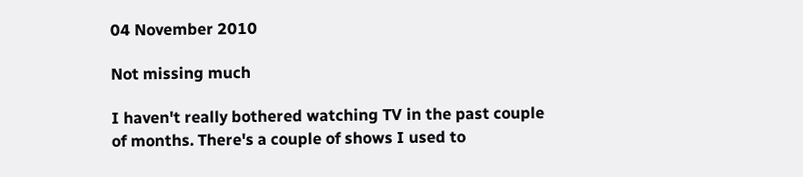04 November 2010

Not missing much

I haven't really bothered watching TV in the past couple of months. There's a couple of shows I used to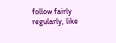follow fairly regularly, like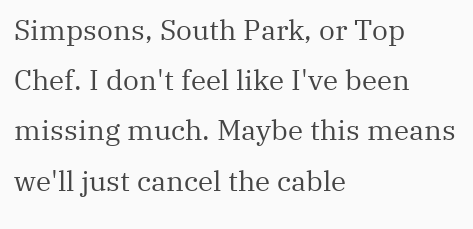Simpsons, South Park, or Top Chef. I don't feel like I've been missing much. Maybe this means we'll just cancel the cable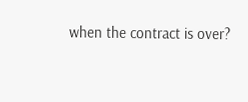when the contract is over?